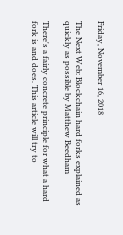Friday, November 16, 2018

The Next Web: Blockchain hard forks explained as quickly as possible by Matthew Beedham

There's a fairly concrete principle for what a hard fork is and does. This article will try to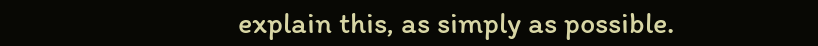explain this, as simply as possible.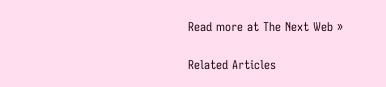Read more at The Next Web »

Related Articles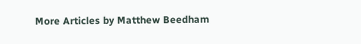More Articles by Matthew Beedham